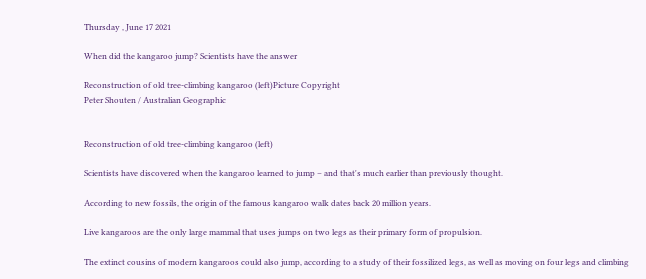Thursday , June 17 2021

When did the kangaroo jump? Scientists have the answer

Reconstruction of old tree-climbing kangaroo (left)Picture Copyright
Peter Shouten / Australian Geographic


Reconstruction of old tree-climbing kangaroo (left)

Scientists have discovered when the kangaroo learned to jump – and that's much earlier than previously thought.

According to new fossils, the origin of the famous kangaroo walk dates back 20 million years.

Live kangaroos are the only large mammal that uses jumps on two legs as their primary form of propulsion.

The extinct cousins of modern kangaroos could also jump, according to a study of their fossilized legs, as well as moving on four legs and climbing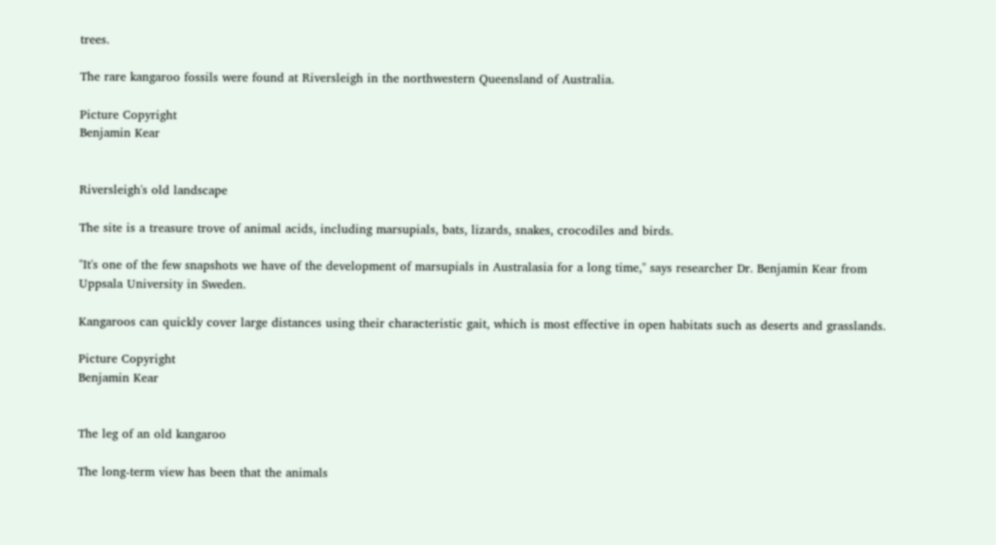trees.

The rare kangaroo fossils were found at Riversleigh in the northwestern Queensland of Australia.

Picture Copyright
Benjamin Kear


Riversleigh's old landscape

The site is a treasure trove of animal acids, including marsupials, bats, lizards, snakes, crocodiles and birds.

"It's one of the few snapshots we have of the development of marsupials in Australasia for a long time," says researcher Dr. Benjamin Kear from Uppsala University in Sweden.

Kangaroos can quickly cover large distances using their characteristic gait, which is most effective in open habitats such as deserts and grasslands.

Picture Copyright
Benjamin Kear


The leg of an old kangaroo

The long-term view has been that the animals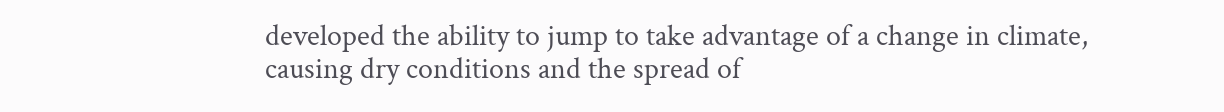developed the ability to jump to take advantage of a change in climate, causing dry conditions and the spread of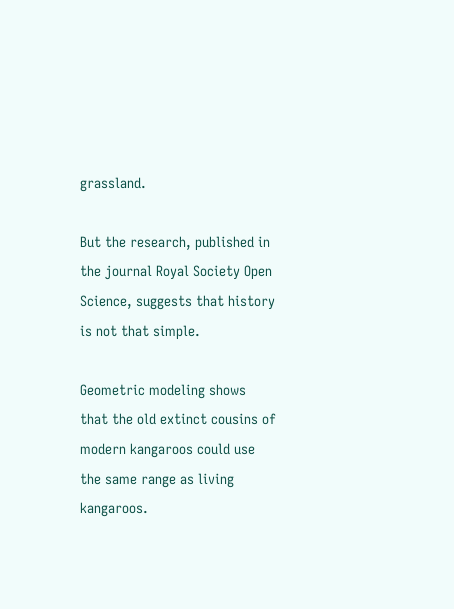grassland.

But the research, published in the journal Royal Society Open Science, suggests that history is not that simple.

Geometric modeling shows that the old extinct cousins of modern kangaroos could use the same range as living kangaroos.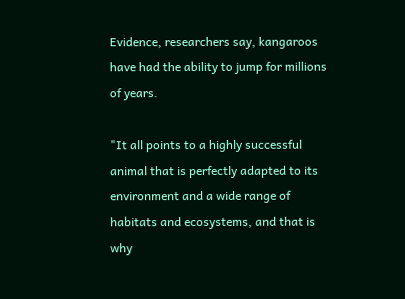Evidence, researchers say, kangaroos have had the ability to jump for millions of years.

"It all points to a highly successful animal that is perfectly adapted to its environment and a wide range of habitats and ecosystems, and that is why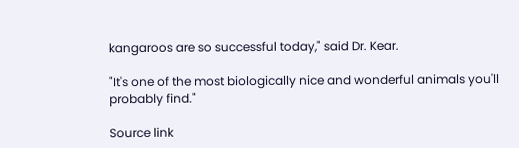kangaroos are so successful today," said Dr. Kear.

"It's one of the most biologically nice and wonderful animals you'll probably find."

Source link